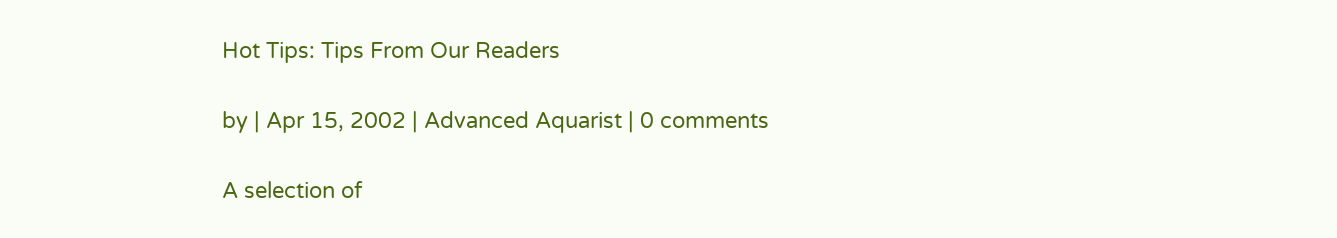Hot Tips: Tips From Our Readers

by | Apr 15, 2002 | Advanced Aquarist | 0 comments

A selection of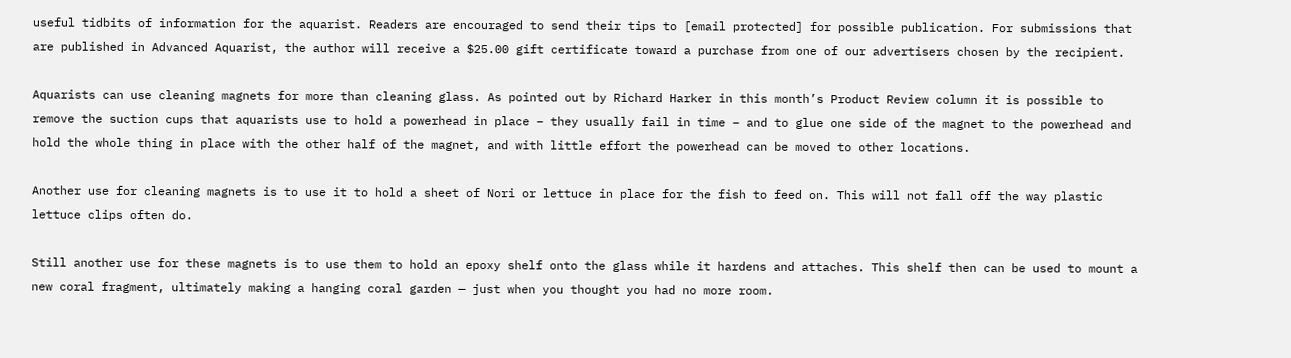useful tidbits of information for the aquarist. Readers are encouraged to send their tips to [email protected] for possible publication. For submissions that are published in Advanced Aquarist, the author will receive a $25.00 gift certificate toward a purchase from one of our advertisers chosen by the recipient.

Aquarists can use cleaning magnets for more than cleaning glass. As pointed out by Richard Harker in this month’s Product Review column it is possible to remove the suction cups that aquarists use to hold a powerhead in place – they usually fail in time – and to glue one side of the magnet to the powerhead and hold the whole thing in place with the other half of the magnet, and with little effort the powerhead can be moved to other locations.

Another use for cleaning magnets is to use it to hold a sheet of Nori or lettuce in place for the fish to feed on. This will not fall off the way plastic lettuce clips often do.

Still another use for these magnets is to use them to hold an epoxy shelf onto the glass while it hardens and attaches. This shelf then can be used to mount a new coral fragment, ultimately making a hanging coral garden — just when you thought you had no more room.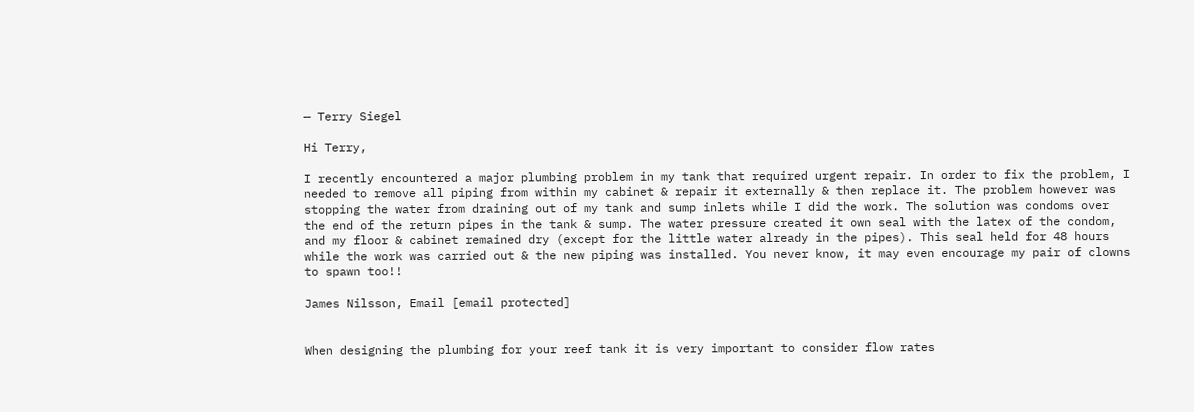— Terry Siegel

Hi Terry,

I recently encountered a major plumbing problem in my tank that required urgent repair. In order to fix the problem, I needed to remove all piping from within my cabinet & repair it externally & then replace it. The problem however was stopping the water from draining out of my tank and sump inlets while I did the work. The solution was condoms over the end of the return pipes in the tank & sump. The water pressure created it own seal with the latex of the condom, and my floor & cabinet remained dry (except for the little water already in the pipes). This seal held for 48 hours while the work was carried out & the new piping was installed. You never know, it may even encourage my pair of clowns to spawn too!!

James Nilsson, Email [email protected]


When designing the plumbing for your reef tank it is very important to consider flow rates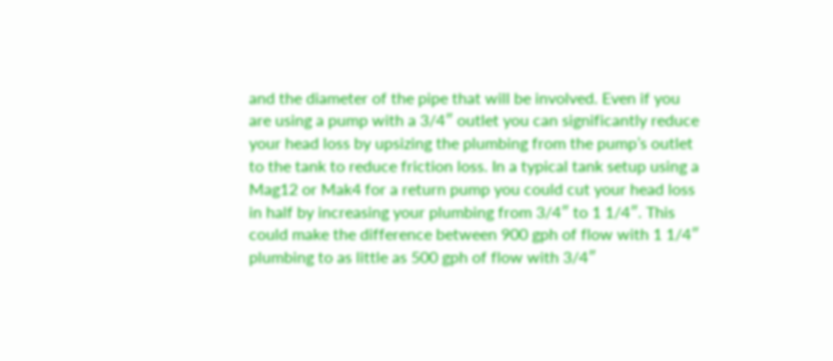and the diameter of the pipe that will be involved. Even if you are using a pump with a 3/4″ outlet you can significantly reduce your head loss by upsizing the plumbing from the pump’s outlet to the tank to reduce friction loss. In a typical tank setup using a Mag12 or Mak4 for a return pump you could cut your head loss in half by increasing your plumbing from 3/4″ to 1 1/4″. This could make the difference between 900 gph of flow with 1 1/4″ plumbing to as little as 500 gph of flow with 3/4″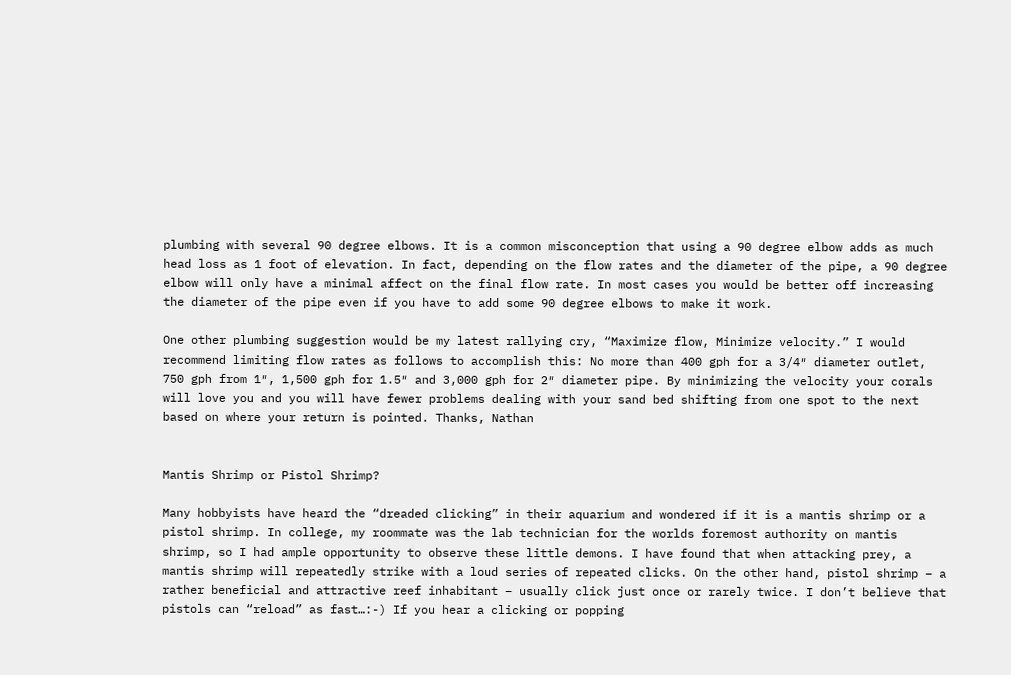plumbing with several 90 degree elbows. It is a common misconception that using a 90 degree elbow adds as much head loss as 1 foot of elevation. In fact, depending on the flow rates and the diameter of the pipe, a 90 degree elbow will only have a minimal affect on the final flow rate. In most cases you would be better off increasing the diameter of the pipe even if you have to add some 90 degree elbows to make it work.

One other plumbing suggestion would be my latest rallying cry, “Maximize flow, Minimize velocity.” I would recommend limiting flow rates as follows to accomplish this: No more than 400 gph for a 3/4″ diameter outlet, 750 gph from 1″, 1,500 gph for 1.5″ and 3,000 gph for 2″ diameter pipe. By minimizing the velocity your corals will love you and you will have fewer problems dealing with your sand bed shifting from one spot to the next based on where your return is pointed. Thanks, Nathan


Mantis Shrimp or Pistol Shrimp?

Many hobbyists have heard the “dreaded clicking” in their aquarium and wondered if it is a mantis shrimp or a pistol shrimp. In college, my roommate was the lab technician for the worlds foremost authority on mantis shrimp, so I had ample opportunity to observe these little demons. I have found that when attacking prey, a mantis shrimp will repeatedly strike with a loud series of repeated clicks. On the other hand, pistol shrimp – a rather beneficial and attractive reef inhabitant – usually click just once or rarely twice. I don’t believe that pistols can “reload” as fast…:-) If you hear a clicking or popping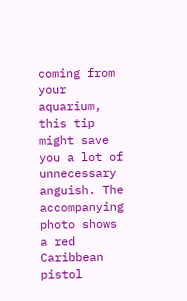coming from your aquarium, this tip might save you a lot of unnecessary anguish. The accompanying photo shows a red Caribbean pistol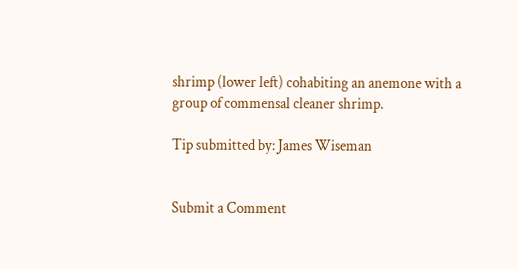shrimp (lower left) cohabiting an anemone with a group of commensal cleaner shrimp.

Tip submitted by: James Wiseman


Submit a Comment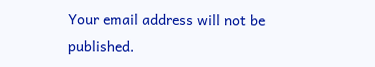Your email address will not be published.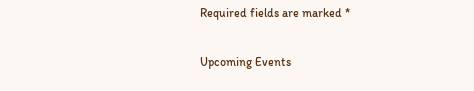Required fields are marked *

Upcoming Events